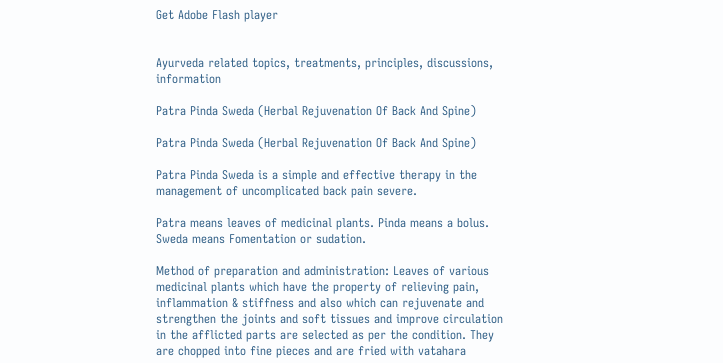Get Adobe Flash player


Ayurveda related topics, treatments, principles, discussions, information

Patra Pinda Sweda (Herbal Rejuvenation Of Back And Spine)

Patra Pinda Sweda (Herbal Rejuvenation Of Back And Spine)

Patra Pinda Sweda is a simple and effective therapy in the management of uncomplicated back pain severe.

Patra means leaves of medicinal plants. Pinda means a bolus. Sweda means Fomentation or sudation.

Method of preparation and administration: Leaves of various medicinal plants which have the property of relieving pain, inflammation & stiffness and also which can rejuvenate and strengthen the joints and soft tissues and improve circulation in the afflicted parts are selected as per the condition. They are chopped into fine pieces and are fried with vatahara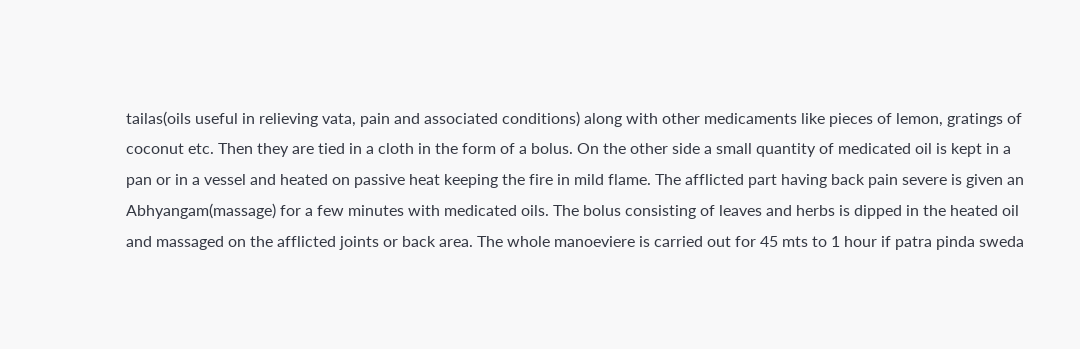tailas(oils useful in relieving vata, pain and associated conditions) along with other medicaments like pieces of lemon, gratings of coconut etc. Then they are tied in a cloth in the form of a bolus. On the other side a small quantity of medicated oil is kept in a pan or in a vessel and heated on passive heat keeping the fire in mild flame. The afflicted part having back pain severe is given an Abhyangam(massage) for a few minutes with medicated oils. The bolus consisting of leaves and herbs is dipped in the heated oil and massaged on the afflicted joints or back area. The whole manoeviere is carried out for 45 mts to 1 hour if patra pinda sweda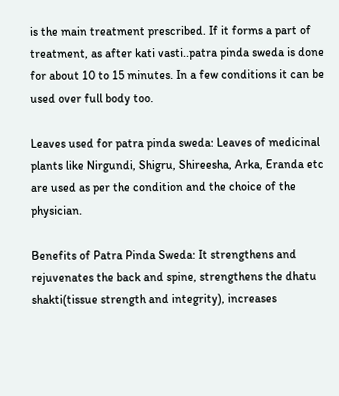is the main treatment prescribed. If it forms a part of treatment, as after kati vasti..patra pinda sweda is done for about 10 to 15 minutes. In a few conditions it can be used over full body too.

Leaves used for patra pinda sweda: Leaves of medicinal plants like Nirgundi, Shigru, Shireesha, Arka, Eranda etc are used as per the condition and the choice of the physician.

Benefits of Patra Pinda Sweda: It strengthens and rejuvenates the back and spine, strengthens the dhatu shakti(tissue strength and integrity), increases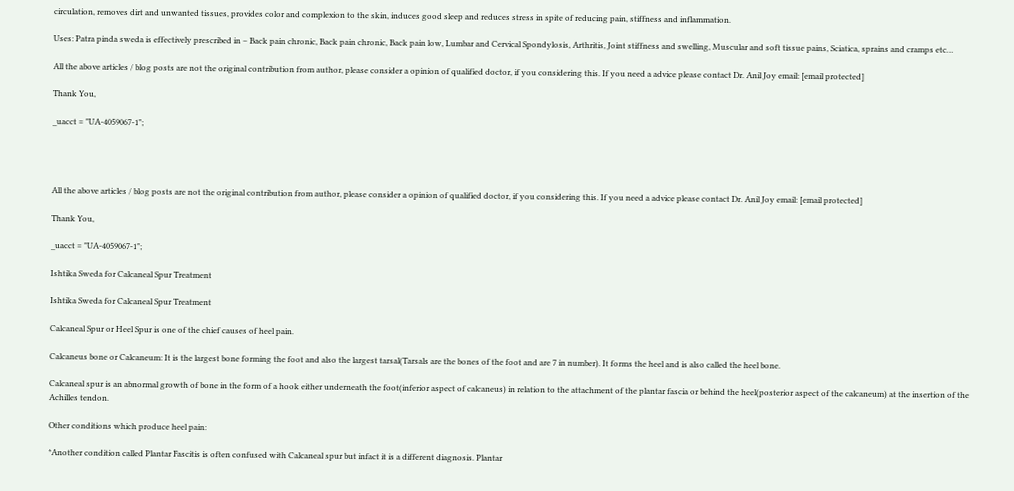circulation, removes dirt and unwanted tissues, provides color and complexion to the skin, induces good sleep and reduces stress in spite of reducing pain, stiffness and inflammation.

Uses: Patra pinda sweda is effectively prescribed in – Back pain chronic, Back pain chronic, Back pain low, Lumbar and Cervical Spondylosis, Arthritis, Joint stiffness and swelling, Muscular and soft tissue pains, Sciatica, sprains and cramps etc…

All the above articles / blog posts are not the original contribution from author, please consider a opinion of qualified doctor, if you considering this. If you need a advice please contact Dr. Anil Joy email: [email protected]

Thank You,

_uacct = "UA-4059067-1";




All the above articles / blog posts are not the original contribution from author, please consider a opinion of qualified doctor, if you considering this. If you need a advice please contact Dr. Anil Joy email: [email protected]

Thank You,

_uacct = "UA-4059067-1";

Ishtika Sweda for Calcaneal Spur Treatment

Ishtika Sweda for Calcaneal Spur Treatment

Calcaneal Spur or Heel Spur is one of the chief causes of heel pain.

Calcaneus bone or Calcaneum: It is the largest bone forming the foot and also the largest tarsal(Tarsals are the bones of the foot and are 7 in number). It forms the heel and is also called the heel bone.

Calcaneal spur is an abnormal growth of bone in the form of a hook either underneath the foot(inferior aspect of calcaneus) in relation to the attachment of the plantar fascia or behind the heel(posterior aspect of the calcaneum) at the insertion of the Achilles tendon.

Other conditions which produce heel pain:

*Another condition called Plantar Fascitis is often confused with Calcaneal spur but infact it is a different diagnosis. Plantar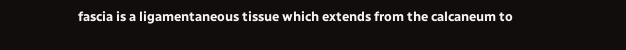fascia is a ligamentaneous tissue which extends from the calcaneum to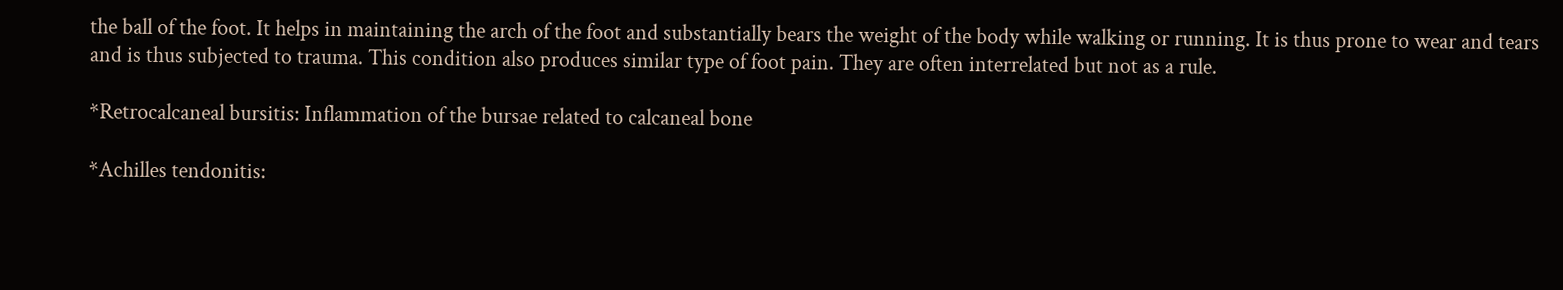the ball of the foot. It helps in maintaining the arch of the foot and substantially bears the weight of the body while walking or running. It is thus prone to wear and tears and is thus subjected to trauma. This condition also produces similar type of foot pain. They are often interrelated but not as a rule.

*Retrocalcaneal bursitis: Inflammation of the bursae related to calcaneal bone

*Achilles tendonitis: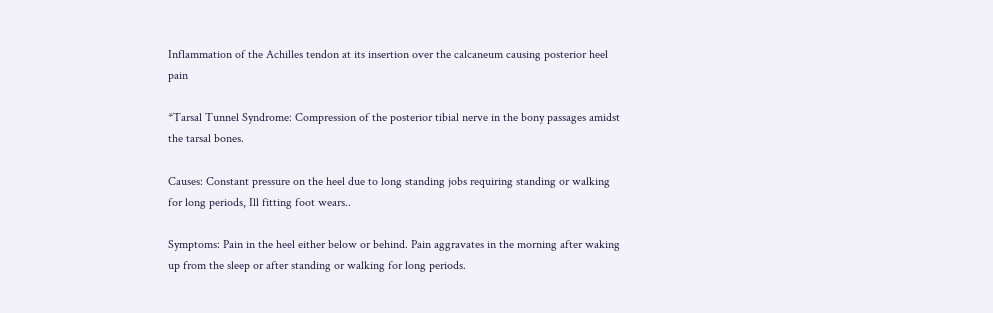Inflammation of the Achilles tendon at its insertion over the calcaneum causing posterior heel pain

*Tarsal Tunnel Syndrome: Compression of the posterior tibial nerve in the bony passages amidst the tarsal bones.

Causes: Constant pressure on the heel due to long standing jobs requiring standing or walking for long periods, Ill fitting foot wears..

Symptoms: Pain in the heel either below or behind. Pain aggravates in the morning after waking up from the sleep or after standing or walking for long periods.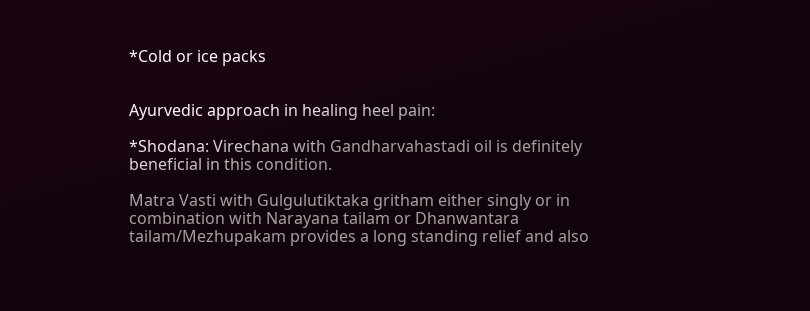*Cold or ice packs


Ayurvedic approach in healing heel pain:

*Shodana: Virechana with Gandharvahastadi oil is definitely beneficial in this condition.

Matra Vasti with Gulgulutiktaka gritham either singly or in combination with Narayana tailam or Dhanwantara tailam/Mezhupakam provides a long standing relief and also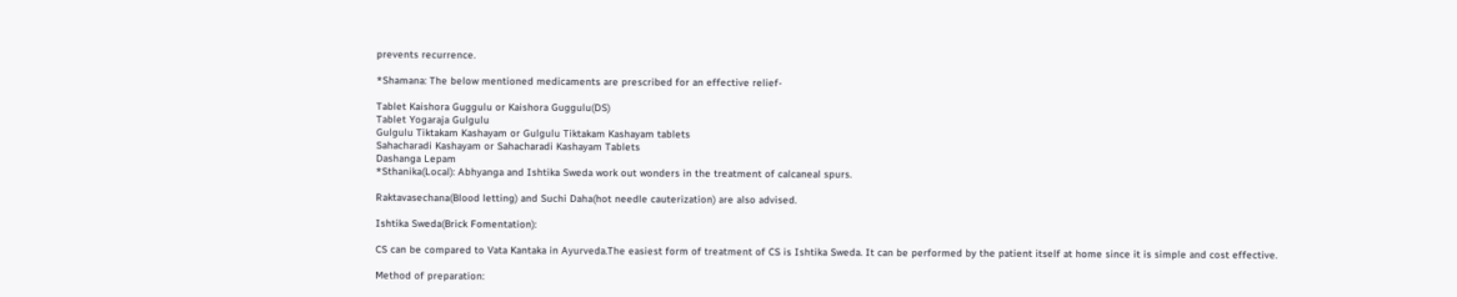prevents recurrence.

*Shamana: The below mentioned medicaments are prescribed for an effective relief-

Tablet Kaishora Guggulu or Kaishora Guggulu(DS)
Tablet Yogaraja Gulgulu
Gulgulu Tiktakam Kashayam or Gulgulu Tiktakam Kashayam tablets
Sahacharadi Kashayam or Sahacharadi Kashayam Tablets
Dashanga Lepam
*Sthanika(Local): Abhyanga and Ishtika Sweda work out wonders in the treatment of calcaneal spurs.

Raktavasechana(Blood letting) and Suchi Daha(hot needle cauterization) are also advised.

Ishtika Sweda(Brick Fomentation):

CS can be compared to Vata Kantaka in Ayurveda.The easiest form of treatment of CS is Ishtika Sweda. It can be performed by the patient itself at home since it is simple and cost effective.

Method of preparation: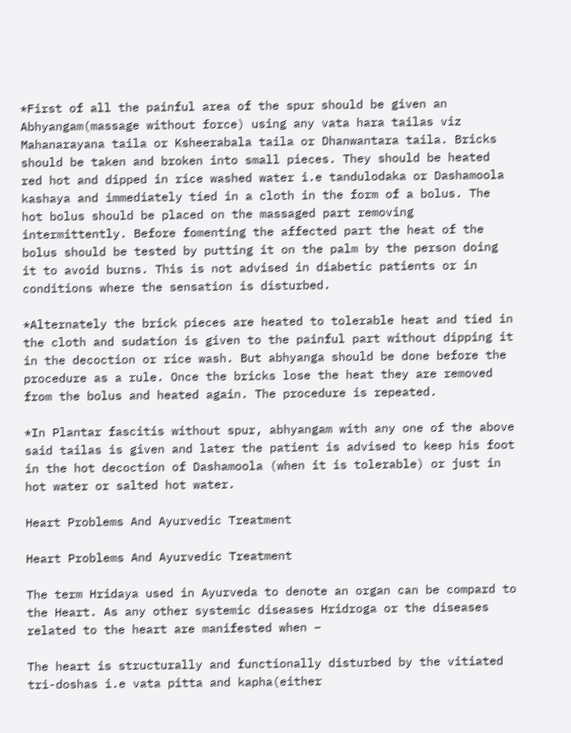*First of all the painful area of the spur should be given an Abhyangam(massage without force) using any vata hara tailas viz Mahanarayana taila or Ksheerabala taila or Dhanwantara taila. Bricks should be taken and broken into small pieces. They should be heated red hot and dipped in rice washed water i.e tandulodaka or Dashamoola kashaya and immediately tied in a cloth in the form of a bolus. The hot bolus should be placed on the massaged part removing intermittently. Before fomenting the affected part the heat of the bolus should be tested by putting it on the palm by the person doing it to avoid burns. This is not advised in diabetic patients or in conditions where the sensation is disturbed.

*Alternately the brick pieces are heated to tolerable heat and tied in the cloth and sudation is given to the painful part without dipping it in the decoction or rice wash. But abhyanga should be done before the procedure as a rule. Once the bricks lose the heat they are removed from the bolus and heated again. The procedure is repeated.

*In Plantar fascitis without spur, abhyangam with any one of the above said tailas is given and later the patient is advised to keep his foot in the hot decoction of Dashamoola (when it is tolerable) or just in hot water or salted hot water.

Heart Problems And Ayurvedic Treatment

Heart Problems And Ayurvedic Treatment

The term Hridaya used in Ayurveda to denote an organ can be compard to the Heart. As any other systemic diseases Hridroga or the diseases related to the heart are manifested when –

The heart is structurally and functionally disturbed by the vitiated tri-doshas i.e vata pitta and kapha(either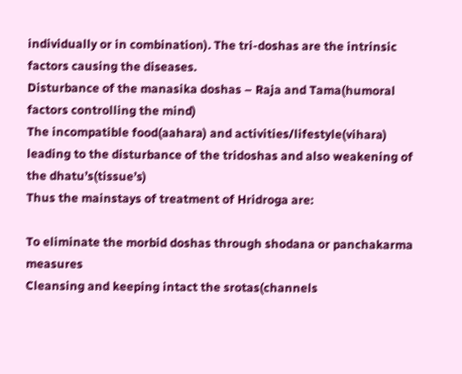individually or in combination). The tri-doshas are the intrinsic factors causing the diseases.
Disturbance of the manasika doshas – Raja and Tama(humoral factors controlling the mind)
The incompatible food(aahara) and activities/lifestyle(vihara) leading to the disturbance of the tridoshas and also weakening of the dhatu’s(tissue’s)
Thus the mainstays of treatment of Hridroga are:

To eliminate the morbid doshas through shodana or panchakarma measures
Cleansing and keeping intact the srotas(channels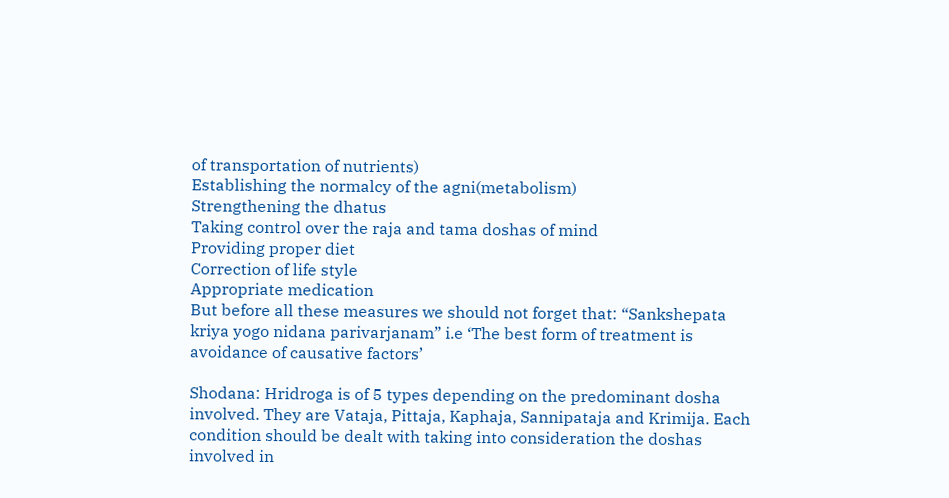of transportation of nutrients)
Establishing the normalcy of the agni(metabolism)
Strengthening the dhatus
Taking control over the raja and tama doshas of mind
Providing proper diet
Correction of life style
Appropriate medication
But before all these measures we should not forget that: “Sankshepata kriya yogo nidana parivarjanam” i.e ‘The best form of treatment is avoidance of causative factors’

Shodana: Hridroga is of 5 types depending on the predominant dosha involved. They are Vataja, Pittaja, Kaphaja, Sannipataja and Krimija. Each condition should be dealt with taking into consideration the doshas involved in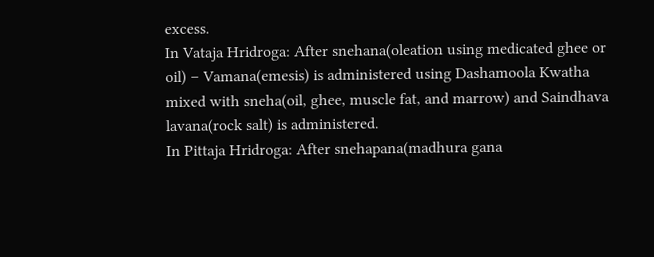excess.
In Vataja Hridroga: After snehana(oleation using medicated ghee or oil) – Vamana(emesis) is administered using Dashamoola Kwatha mixed with sneha(oil, ghee, muscle fat, and marrow) and Saindhava lavana(rock salt) is administered.
In Pittaja Hridroga: After snehapana(madhura gana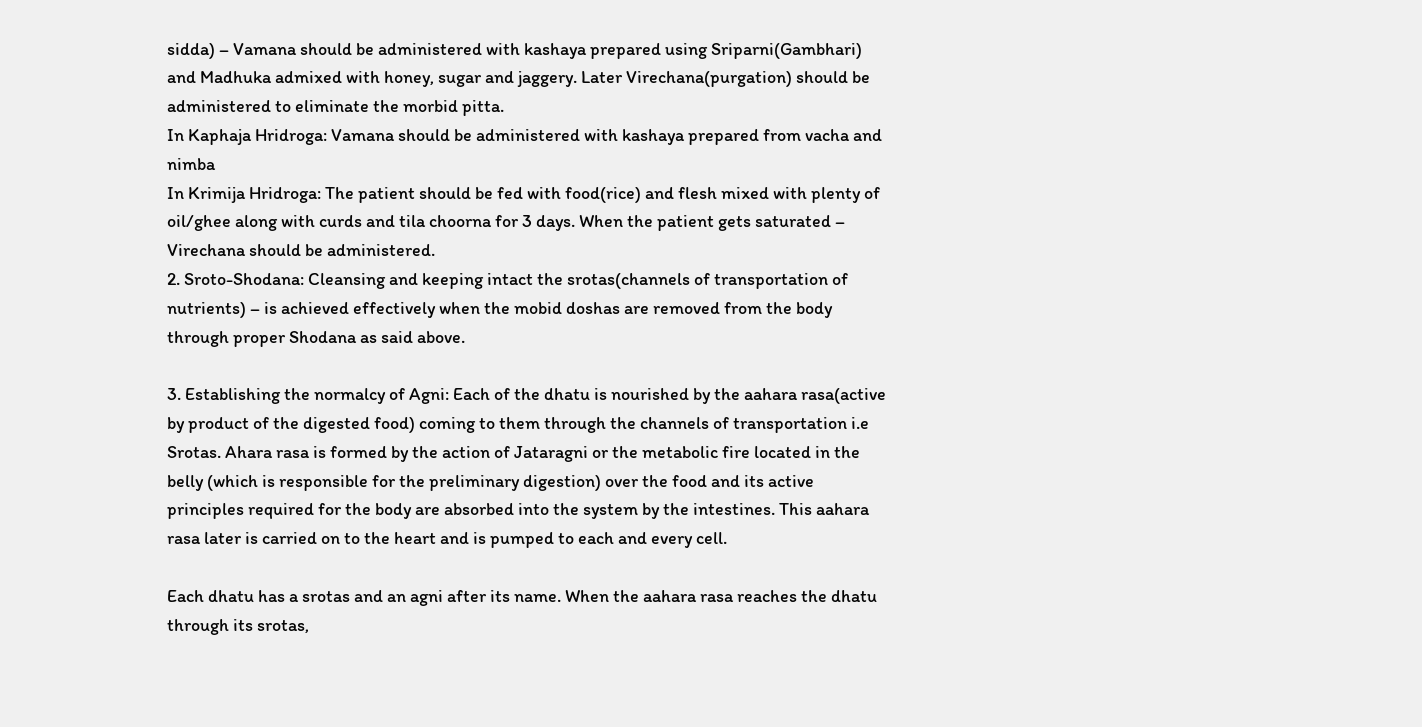sidda) – Vamana should be administered with kashaya prepared using Sriparni(Gambhari) and Madhuka admixed with honey, sugar and jaggery. Later Virechana(purgation) should be administered to eliminate the morbid pitta.
In Kaphaja Hridroga: Vamana should be administered with kashaya prepared from vacha and nimba
In Krimija Hridroga: The patient should be fed with food(rice) and flesh mixed with plenty of oil/ghee along with curds and tila choorna for 3 days. When the patient gets saturated – Virechana should be administered.
2. Sroto-Shodana: Cleansing and keeping intact the srotas(channels of transportation of nutrients) – is achieved effectively when the mobid doshas are removed from the body through proper Shodana as said above.

3. Establishing the normalcy of Agni: Each of the dhatu is nourished by the aahara rasa(active by product of the digested food) coming to them through the channels of transportation i.e Srotas. Ahara rasa is formed by the action of Jataragni or the metabolic fire located in the belly (which is responsible for the preliminary digestion) over the food and its active principles required for the body are absorbed into the system by the intestines. This aahara rasa later is carried on to the heart and is pumped to each and every cell.

Each dhatu has a srotas and an agni after its name. When the aahara rasa reaches the dhatu through its srotas,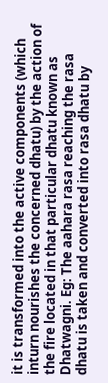it is transformed into the active components (which inturn nourishes the concerned dhatu) by the action of the fire located in that particular dhatu known as Dhatwagni. Eg: The aahara rasa reaching the rasa dhatu is taken and converted into rasa dhatu by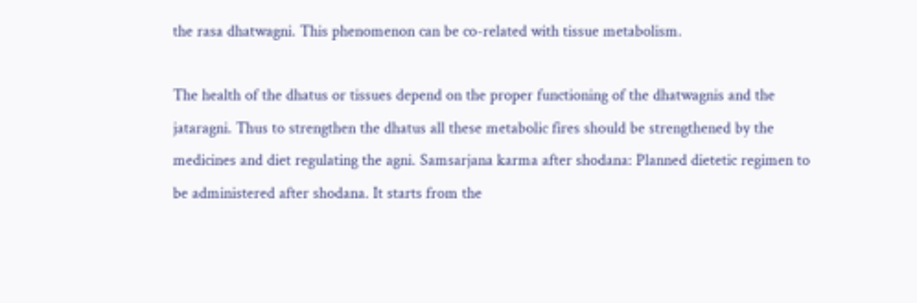the rasa dhatwagni. This phenomenon can be co-related with tissue metabolism.

The health of the dhatus or tissues depend on the proper functioning of the dhatwagnis and the jataragni. Thus to strengthen the dhatus all these metabolic fires should be strengthened by the medicines and diet regulating the agni. Samsarjana karma after shodana: Planned dietetic regimen to be administered after shodana. It starts from the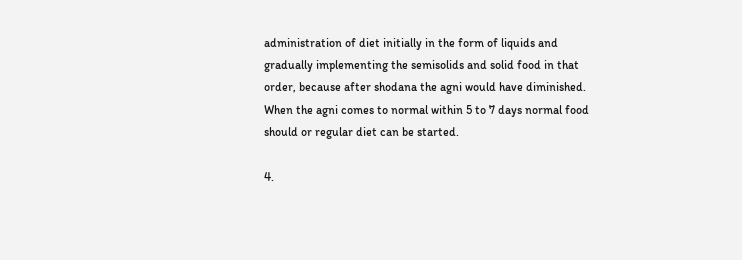administration of diet initially in the form of liquids and gradually implementing the semisolids and solid food in that order, because after shodana the agni would have diminished. When the agni comes to normal within 5 to 7 days normal food should or regular diet can be started.

4.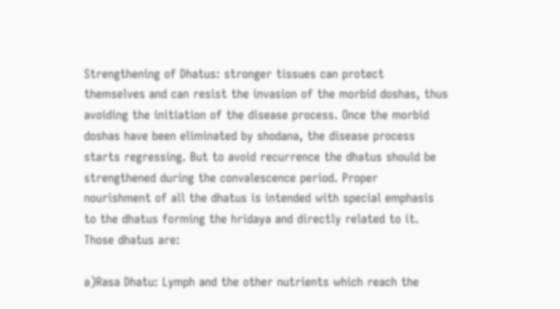Strengthening of Dhatus: stronger tissues can protect themselves and can resist the invasion of the morbid doshas, thus avoiding the initiation of the disease process. Once the morbid doshas have been eliminated by shodana, the disease process starts regressing. But to avoid recurrence the dhatus should be strengthened during the convalescence period. Proper nourishment of all the dhatus is intended with special emphasis to the dhatus forming the hridaya and directly related to it. Those dhatus are:

a)Rasa Dhatu: Lymph and the other nutrients which reach the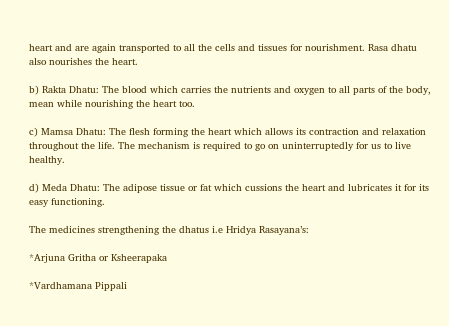heart and are again transported to all the cells and tissues for nourishment. Rasa dhatu also nourishes the heart.

b) Rakta Dhatu: The blood which carries the nutrients and oxygen to all parts of the body, mean while nourishing the heart too.

c) Mamsa Dhatu: The flesh forming the heart which allows its contraction and relaxation throughout the life. The mechanism is required to go on uninterruptedly for us to live healthy.

d) Meda Dhatu: The adipose tissue or fat which cussions the heart and lubricates it for its easy functioning.

The medicines strengthening the dhatus i.e Hridya Rasayana’s:

*Arjuna Gritha or Ksheerapaka

*Vardhamana Pippali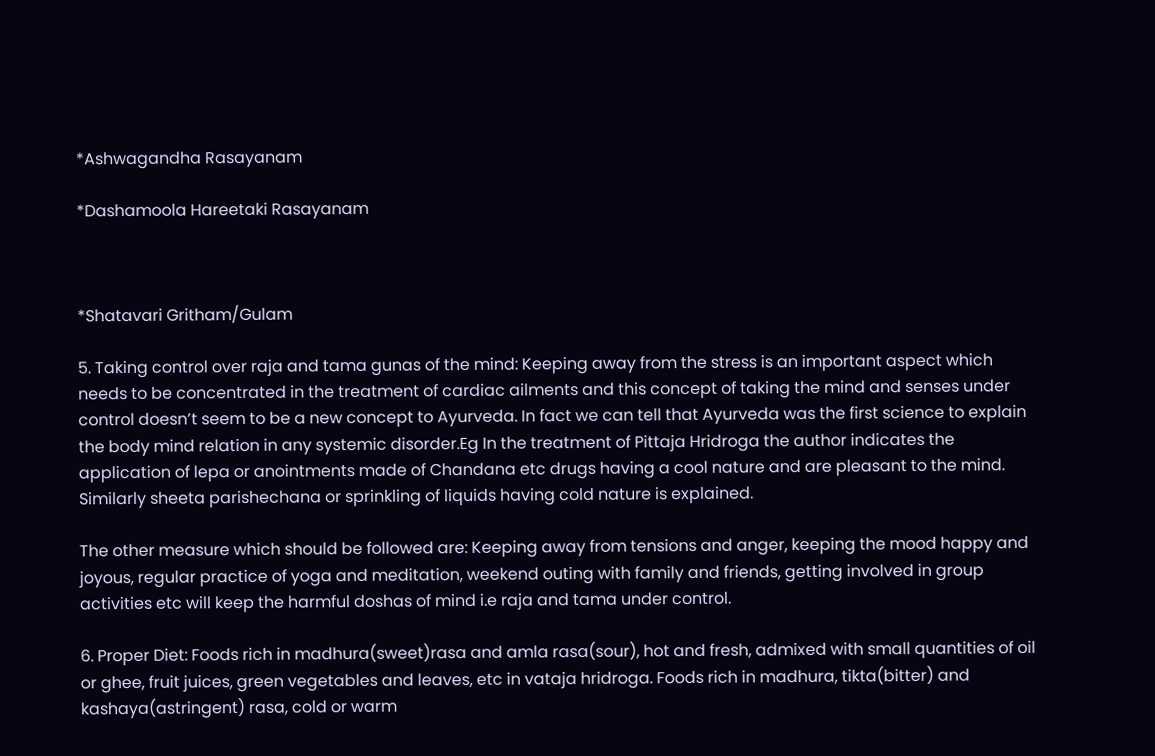*Ashwagandha Rasayanam

*Dashamoola Hareetaki Rasayanam



*Shatavari Gritham/Gulam

5. Taking control over raja and tama gunas of the mind: Keeping away from the stress is an important aspect which needs to be concentrated in the treatment of cardiac ailments and this concept of taking the mind and senses under control doesn’t seem to be a new concept to Ayurveda. In fact we can tell that Ayurveda was the first science to explain the body mind relation in any systemic disorder.Eg In the treatment of Pittaja Hridroga the author indicates the application of lepa or anointments made of Chandana etc drugs having a cool nature and are pleasant to the mind. Similarly sheeta parishechana or sprinkling of liquids having cold nature is explained.

The other measure which should be followed are: Keeping away from tensions and anger, keeping the mood happy and joyous, regular practice of yoga and meditation, weekend outing with family and friends, getting involved in group activities etc will keep the harmful doshas of mind i.e raja and tama under control.

6. Proper Diet: Foods rich in madhura(sweet)rasa and amla rasa(sour), hot and fresh, admixed with small quantities of oil or ghee, fruit juices, green vegetables and leaves, etc in vataja hridroga. Foods rich in madhura, tikta(bitter) and kashaya(astringent) rasa, cold or warm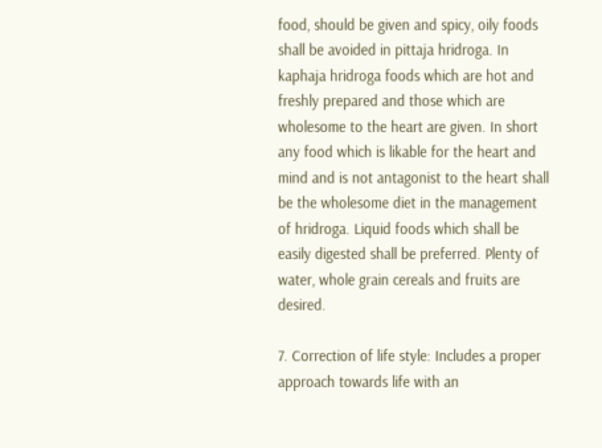food, should be given and spicy, oily foods shall be avoided in pittaja hridroga. In kaphaja hridroga foods which are hot and freshly prepared and those which are wholesome to the heart are given. In short any food which is likable for the heart and mind and is not antagonist to the heart shall be the wholesome diet in the management of hridroga. Liquid foods which shall be easily digested shall be preferred. Plenty of water, whole grain cereals and fruits are desired.

7. Correction of life style: Includes a proper approach towards life with an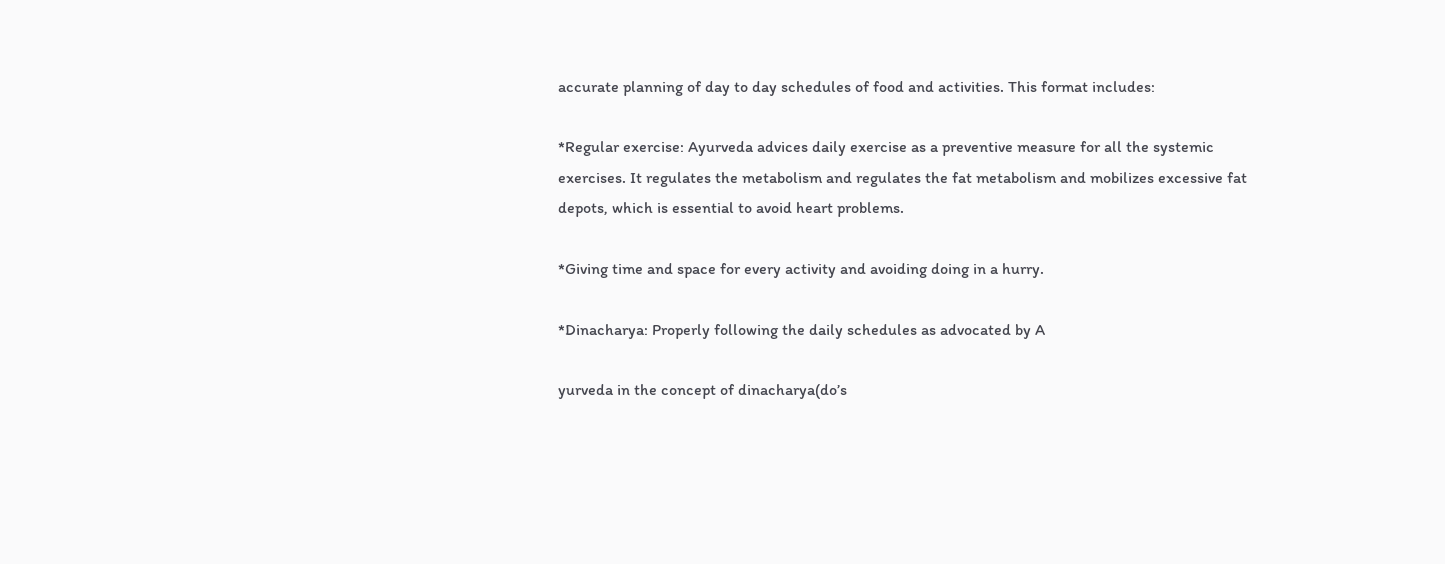accurate planning of day to day schedules of food and activities. This format includes:

*Regular exercise: Ayurveda advices daily exercise as a preventive measure for all the systemic exercises. It regulates the metabolism and regulates the fat metabolism and mobilizes excessive fat depots, which is essential to avoid heart problems.

*Giving time and space for every activity and avoiding doing in a hurry.

*Dinacharya: Properly following the daily schedules as advocated by A

yurveda in the concept of dinacharya(do’s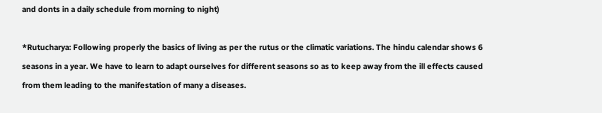and donts in a daily schedule from morning to night)

*Rutucharya: Following properly the basics of living as per the rutus or the climatic variations. The hindu calendar shows 6 seasons in a year. We have to learn to adapt ourselves for different seasons so as to keep away from the ill effects caused from them leading to the manifestation of many a diseases.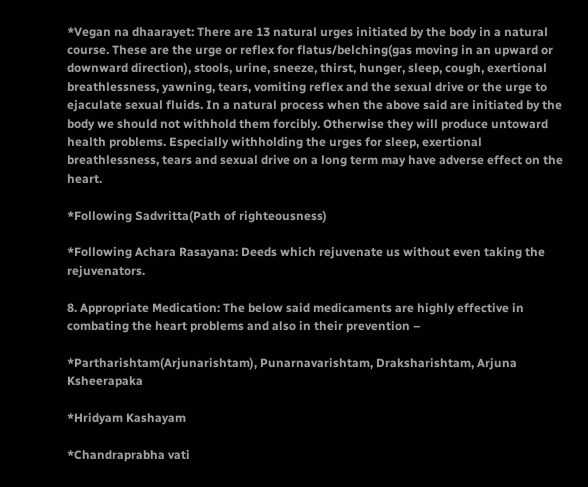*Vegan na dhaarayet: There are 13 natural urges initiated by the body in a natural course. These are the urge or reflex for flatus/belching(gas moving in an upward or downward direction), stools, urine, sneeze, thirst, hunger, sleep, cough, exertional breathlessness, yawning, tears, vomiting reflex and the sexual drive or the urge to ejaculate sexual fluids. In a natural process when the above said are initiated by the body we should not withhold them forcibly. Otherwise they will produce untoward health problems. Especially withholding the urges for sleep, exertional breathlessness, tears and sexual drive on a long term may have adverse effect on the heart.

*Following Sadvritta(Path of righteousness)

*Following Achara Rasayana: Deeds which rejuvenate us without even taking the rejuvenators.

8. Appropriate Medication: The below said medicaments are highly effective in combating the heart problems and also in their prevention –

*Partharishtam(Arjunarishtam), Punarnavarishtam, Draksharishtam, Arjuna Ksheerapaka

*Hridyam Kashayam

*Chandraprabha vati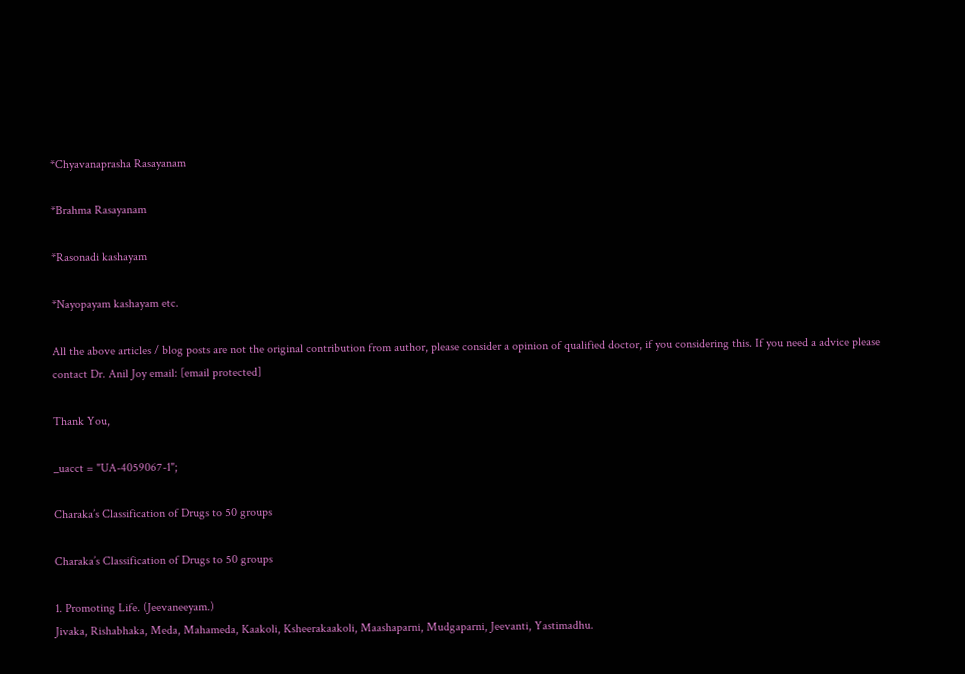*Chyavanaprasha Rasayanam

*Brahma Rasayanam

*Rasonadi kashayam

*Nayopayam kashayam etc.

All the above articles / blog posts are not the original contribution from author, please consider a opinion of qualified doctor, if you considering this. If you need a advice please contact Dr. Anil Joy email: [email protected]

Thank You,

_uacct = "UA-4059067-1";

Charaka’s Classification of Drugs to 50 groups

Charaka’s Classification of Drugs to 50 groups

1. Promoting Life. (Jeevaneeyam.)
Jivaka, Rishabhaka, Meda, Mahameda, Kaakoli, Ksheerakaakoli, Maashaparni, Mudgaparni, Jeevanti, Yastimadhu.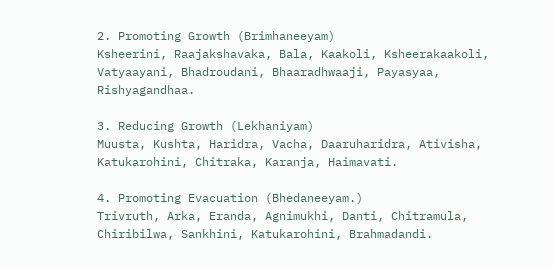2. Promoting Growth (Brimhaneeyam)
Ksheerini, Raajakshavaka, Bala, Kaakoli, Ksheerakaakoli, Vatyaayani, Bhadroudani, Bhaaradhwaaji, Payasyaa, Rishyagandhaa.

3. Reducing Growth (Lekhaniyam)
Muusta, Kushta, Haridra, Vacha, Daaruharidra, Ativisha, Katukarohini, Chitraka, Karanja, Haimavati.

4. Promoting Evacuation (Bhedaneeyam.)
Trivruth, Arka, Eranda, Agnimukhi, Danti, Chitramula, Chiribilwa, Sankhini, Katukarohini, Brahmadandi.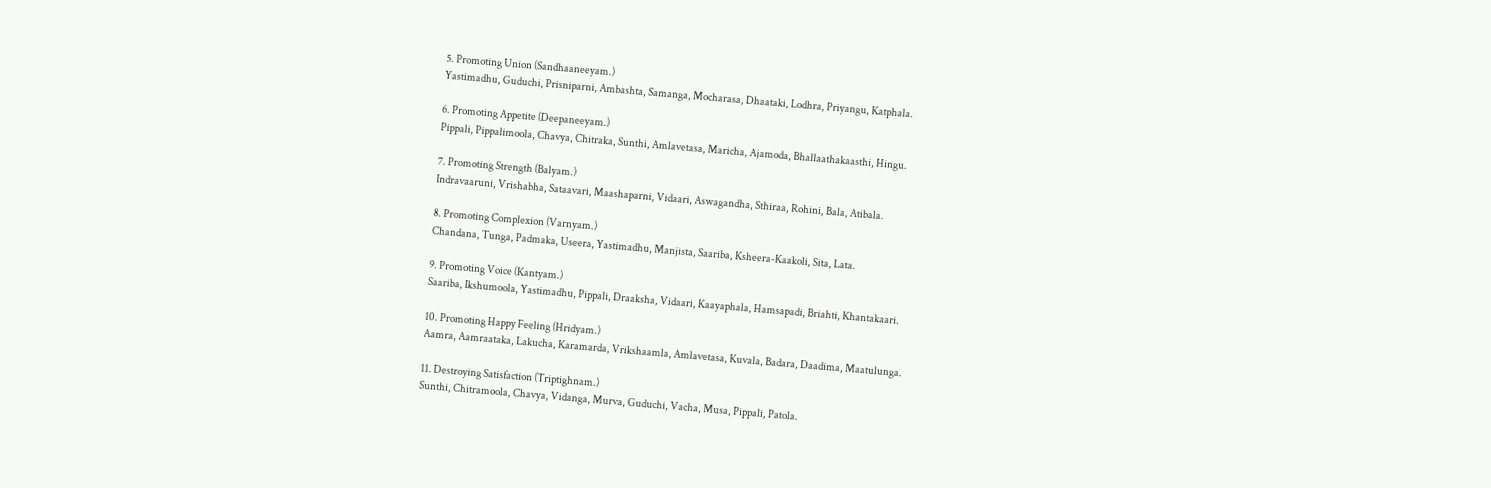5. Promoting Union (Sandhaaneeyam.)
Yastimadhu, Guduchi, Prisniparni, Ambashta, Samanga, Mocharasa, Dhaataki, Lodhra, Priyangu, Katphala.

6. Promoting Appetite (Deepaneeyam.)
Pippali, Pippalimoola, Chavya, Chitraka, Sunthi, Amlavetasa, Maricha, Ajamoda, Bhallaathakaasthi, Hingu.

7. Promoting Strength (Balyam.)
Indravaaruni, Vrishabha, Sataavari, Maashaparni, Vidaari, Aswagandha, Sthiraa, Rohini, Bala, Atibala.

8. Promoting Complexion (Varnyam.)
Chandana, Tunga, Padmaka, Useera, Yastimadhu, Manjista, Saariba, Ksheera-Kaakoli, Sita, Lata.

9. Promoting Voice (Kantyam.)
Saariba, Ikshumoola, Yastimadhu, Pippali, Draaksha, Vidaari, Kaayaphala, Hamsapadi, Briahti, Khantakaari.

10. Promoting Happy Feeling (Hridyam.)
Aamra, Aamraataka, Lakucha, Karamarda, Vrikshaamla, Amlavetasa, Kuvala, Badara, Daadima, Maatulunga.

11. Destroying Satisfaction (Triptighnam.)
Sunthi, Chitramoola, Chavya, Vidanga, Murva, Guduchi, Vacha, Musa, Pippali, Patola.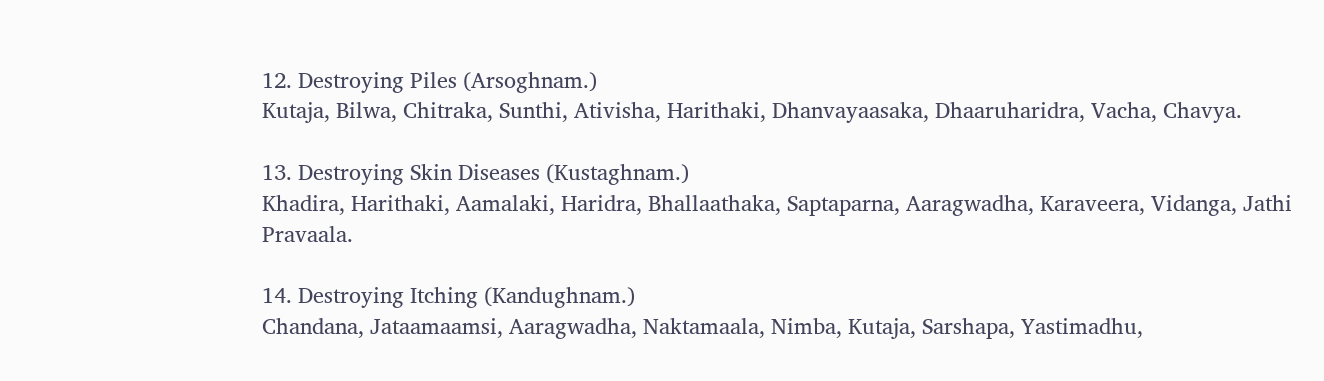12. Destroying Piles (Arsoghnam.)
Kutaja, Bilwa, Chitraka, Sunthi, Ativisha, Harithaki, Dhanvayaasaka, Dhaaruharidra, Vacha, Chavya.

13. Destroying Skin Diseases (Kustaghnam.)
Khadira, Harithaki, Aamalaki, Haridra, Bhallaathaka, Saptaparna, Aaragwadha, Karaveera, Vidanga, Jathi Pravaala.

14. Destroying Itching (Kandughnam.)
Chandana, Jataamaamsi, Aaragwadha, Naktamaala, Nimba, Kutaja, Sarshapa, Yastimadhu,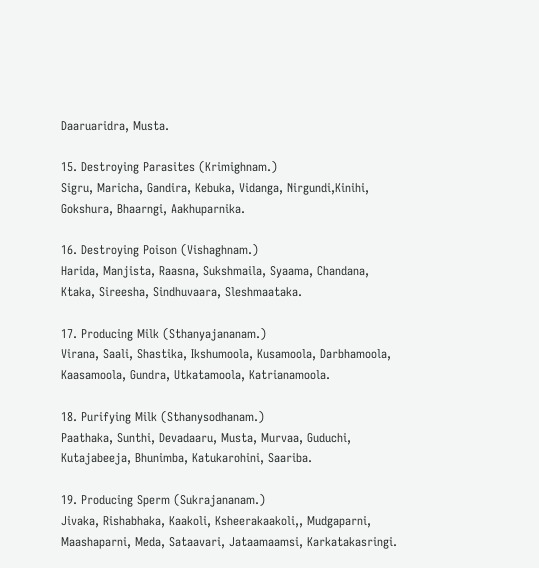Daaruaridra, Musta.

15. Destroying Parasites (Krimighnam.)
Sigru, Maricha, Gandira, Kebuka, Vidanga, Nirgundi,Kinihi, Gokshura, Bhaarngi, Aakhuparnika.

16. Destroying Poison (Vishaghnam.)
Harida, Manjista, Raasna, Sukshmaila, Syaama, Chandana, Ktaka, Sireesha, Sindhuvaara, Sleshmaataka.

17. Producing Milk (Sthanyajananam.)
Virana, Saali, Shastika, Ikshumoola, Kusamoola, Darbhamoola, Kaasamoola, Gundra, Utkatamoola, Katrianamoola.

18. Purifying Milk (Sthanysodhanam.)
Paathaka, Sunthi, Devadaaru, Musta, Murvaa, Guduchi, Kutajabeeja, Bhunimba, Katukarohini, Saariba.

19. Producing Sperm (Sukrajananam.)
Jivaka, Rishabhaka, Kaakoli, Ksheerakaakoli,, Mudgaparni, Maashaparni, Meda, Sataavari, Jataamaamsi, Karkatakasringi.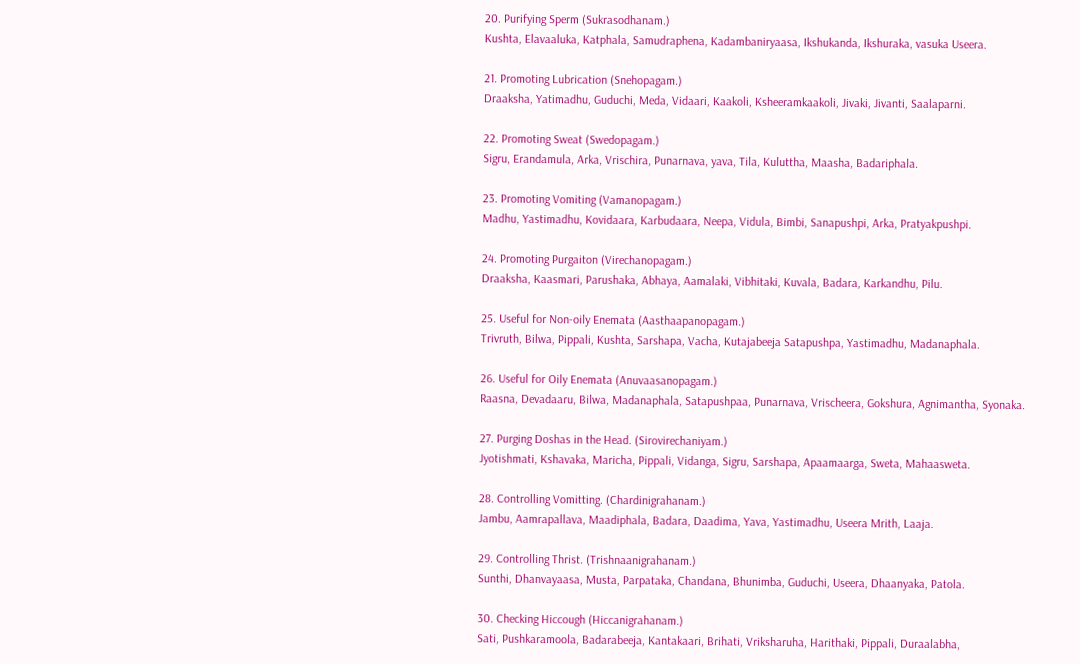20. Purifying Sperm (Sukrasodhanam.)
Kushta, Elavaaluka, Katphala, Samudraphena, Kadambaniryaasa, Ikshukanda, Ikshuraka, vasuka Useera.

21. Promoting Lubrication (Snehopagam.)
Draaksha, Yatimadhu, Guduchi, Meda, Vidaari, Kaakoli, Ksheeramkaakoli, Jivaki, Jivanti, Saalaparni.

22. Promoting Sweat (Swedopagam.)
Sigru, Erandamula, Arka, Vrischira, Punarnava, yava, Tila, Kuluttha, Maasha, Badariphala.

23. Promoting Vomiting (Vamanopagam.)
Madhu, Yastimadhu, Kovidaara, Karbudaara, Neepa, Vidula, Bimbi, Sanapushpi, Arka, Pratyakpushpi.

24. Promoting Purgaiton (Virechanopagam.)
Draaksha, Kaasmari, Parushaka, Abhaya, Aamalaki, Vibhitaki, Kuvala, Badara, Karkandhu, Pilu.

25. Useful for Non-oily Enemata (Aasthaapanopagam.)
Trivruth, Bilwa, Pippali, Kushta, Sarshapa, Vacha, Kutajabeeja Satapushpa, Yastimadhu, Madanaphala.

26. Useful for Oily Enemata (Anuvaasanopagam.)
Raasna, Devadaaru, Bilwa, Madanaphala, Satapushpaa, Punarnava, Vrischeera, Gokshura, Agnimantha, Syonaka.

27. Purging Doshas in the Head. (Sirovirechaniyam.)
Jyotishmati, Kshavaka, Maricha, Pippali, Vidanga, Sigru, Sarshapa, Apaamaarga, Sweta, Mahaasweta.

28. Controlling Vomitting. (Chardinigrahanam.)
Jambu, Aamrapallava, Maadiphala, Badara, Daadima, Yava, Yastimadhu, Useera Mrith, Laaja.

29. Controlling Thrist. (Trishnaanigrahanam.)
Sunthi, Dhanvayaasa, Musta, Parpataka, Chandana, Bhunimba, Guduchi, Useera, Dhaanyaka, Patola.

30. Checking Hiccough (Hiccanigrahanam.)
Sati, Pushkaramoola, Badarabeeja, Kantakaari, Brihati, Vriksharuha, Harithaki, Pippali, Duraalabha,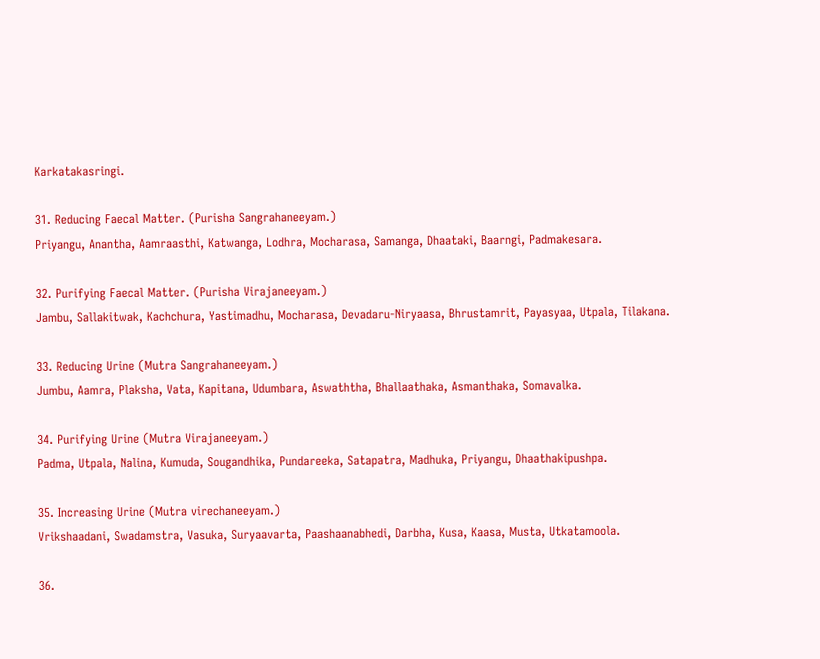Karkatakasringi.

31. Reducing Faecal Matter. (Purisha Sangrahaneeyam.)
Priyangu, Anantha, Aamraasthi, Katwanga, Lodhra, Mocharasa, Samanga, Dhaataki, Baarngi, Padmakesara.

32. Purifying Faecal Matter. (Purisha Virajaneeyam.)
Jambu, Sallakitwak, Kachchura, Yastimadhu, Mocharasa, Devadaru-Niryaasa, Bhrustamrit, Payasyaa, Utpala, Tilakana.

33. Reducing Urine (Mutra Sangrahaneeyam.)
Jumbu, Aamra, Plaksha, Vata, Kapitana, Udumbara, Aswaththa, Bhallaathaka, Asmanthaka, Somavalka.

34. Purifying Urine (Mutra Virajaneeyam.)
Padma, Utpala, Nalina, Kumuda, Sougandhika, Pundareeka, Satapatra, Madhuka, Priyangu, Dhaathakipushpa.

35. Increasing Urine (Mutra virechaneeyam.)
Vrikshaadani, Swadamstra, Vasuka, Suryaavarta, Paashaanabhedi, Darbha, Kusa, Kaasa, Musta, Utkatamoola.

36.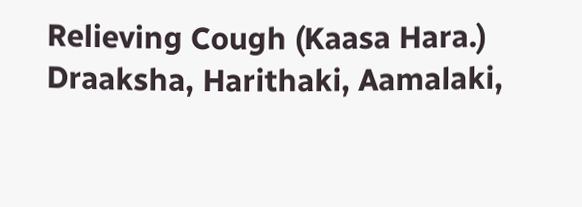Relieving Cough (Kaasa Hara.)
Draaksha, Harithaki, Aamalaki,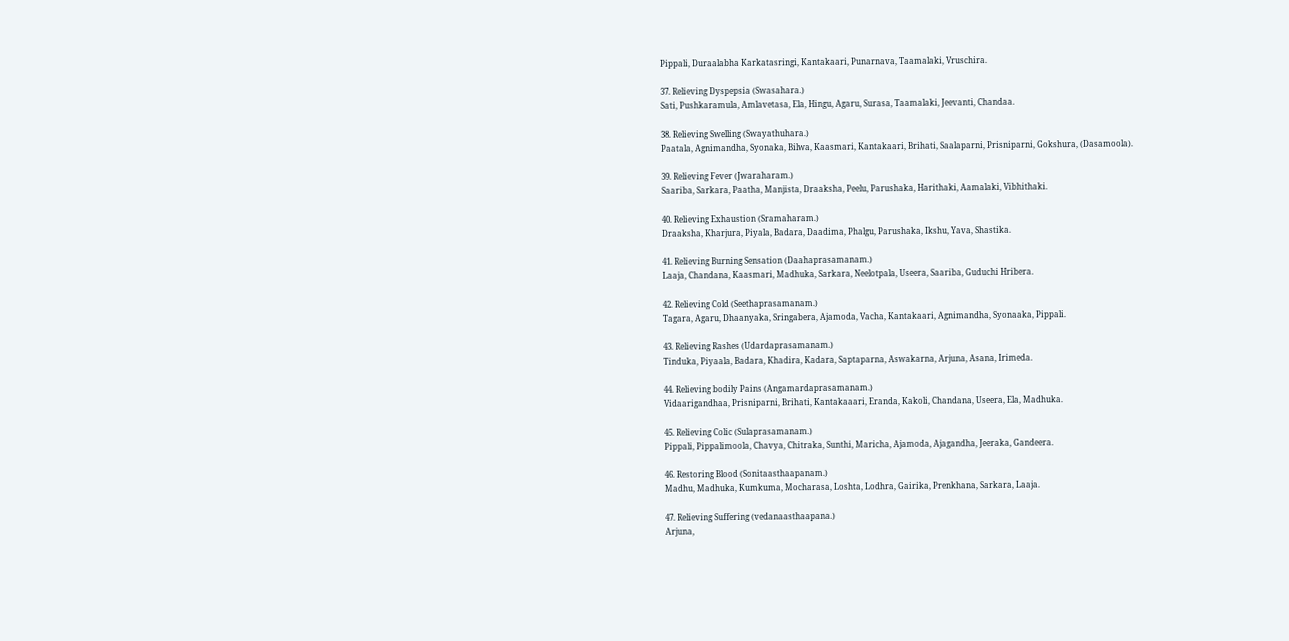Pippali, Duraalabha Karkatasringi, Kantakaari, Punarnava, Taamalaki, Vruschira.

37. Relieving Dyspepsia (Swasahara.)
Sati, Pushkaramula, Amlavetasa, Ela, Hingu, Agaru, Surasa, Taamalaki, Jeevanti, Chandaa.

38. Relieving Swelling (Swayathuhara.)
Paatala, Agnimandha, Syonaka, Bilwa, Kaasmari, Kantakaari, Brihati, Saalaparni, Prisniparni, Gokshura, (Dasamoola).

39. Relieving Fever (Jwaraharam.)
Saariba, Sarkara, Paatha, Manjista, Draaksha, Peelu, Parushaka, Harithaki, Aamalaki, Vibhithaki.

40. Relieving Exhaustion (Sramaharam.)
Draaksha, Kharjura, Piyala, Badara, Daadima, Phalgu, Parushaka, Ikshu, Yava, Shastika.

41. Relieving Burning Sensation (Daahaprasamanam.)
Laaja, Chandana, Kaasmari, Madhuka, Sarkara, Neelotpala, Useera, Saariba, Guduchi Hribera.

42. Relieving Cold (Seethaprasamanam.)
Tagara, Agaru, Dhaanyaka, Sringabera, Ajamoda, Vacha, Kantakaari, Agnimandha, Syonaaka, Pippali.

43. Relieving Rashes (Udardaprasamanam.)
Tinduka, Piyaala, Badara, Khadira, Kadara, Saptaparna, Aswakarna, Arjuna, Asana, Irimeda.

44. Relieving bodily Pains (Angamardaprasamanam.)
Vidaarigandhaa, Prisniparni, Brihati, Kantakaaari, Eranda, Kakoli, Chandana, Useera, Ela, Madhuka.

45. Relieving Colic (Sulaprasamanam.)
Pippali, Pippalimoola, Chavya, Chitraka, Sunthi, Maricha, Ajamoda, Ajagandha, Jeeraka, Gandeera.

46. Restoring Blood (Sonitaasthaapanam.)
Madhu, Madhuka, Kumkuma, Mocharasa, Loshta, Lodhra, Gairika, Prenkhana, Sarkara, Laaja.

47. Relieving Suffering (vedanaasthaapana.)
Arjuna,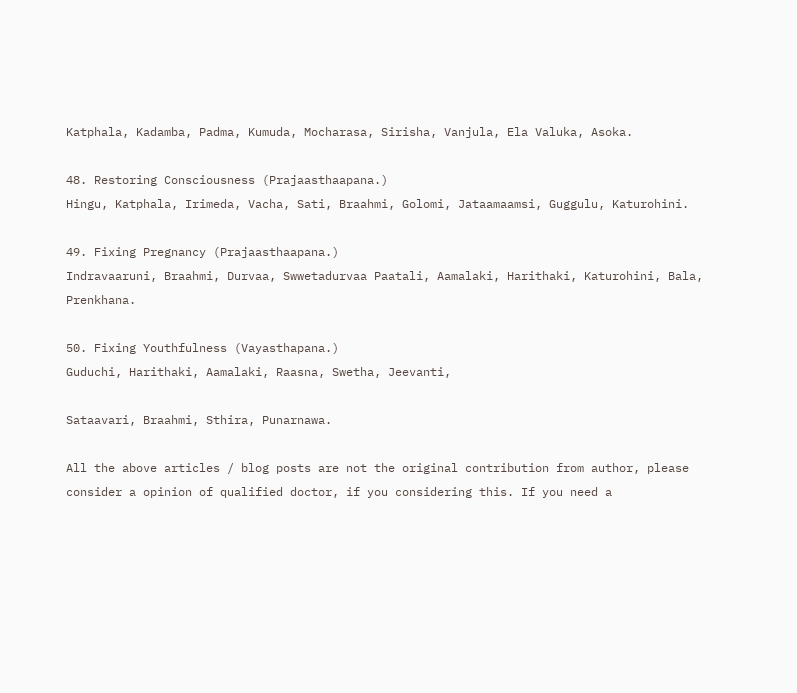Katphala, Kadamba, Padma, Kumuda, Mocharasa, Sirisha, Vanjula, Ela Valuka, Asoka.

48. Restoring Consciousness (Prajaasthaapana.)
Hingu, Katphala, Irimeda, Vacha, Sati, Braahmi, Golomi, Jataamaamsi, Guggulu, Katurohini.

49. Fixing Pregnancy (Prajaasthaapana.)
Indravaaruni, Braahmi, Durvaa, Swwetadurvaa Paatali, Aamalaki, Harithaki, Katurohini, Bala, Prenkhana.

50. Fixing Youthfulness (Vayasthapana.)
Guduchi, Harithaki, Aamalaki, Raasna, Swetha, Jeevanti,

Sataavari, Braahmi, Sthira, Punarnawa.

All the above articles / blog posts are not the original contribution from author, please consider a opinion of qualified doctor, if you considering this. If you need a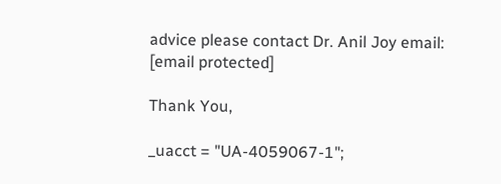advice please contact Dr. Anil Joy email: [email protected]

Thank You,

_uacct = "UA-4059067-1";